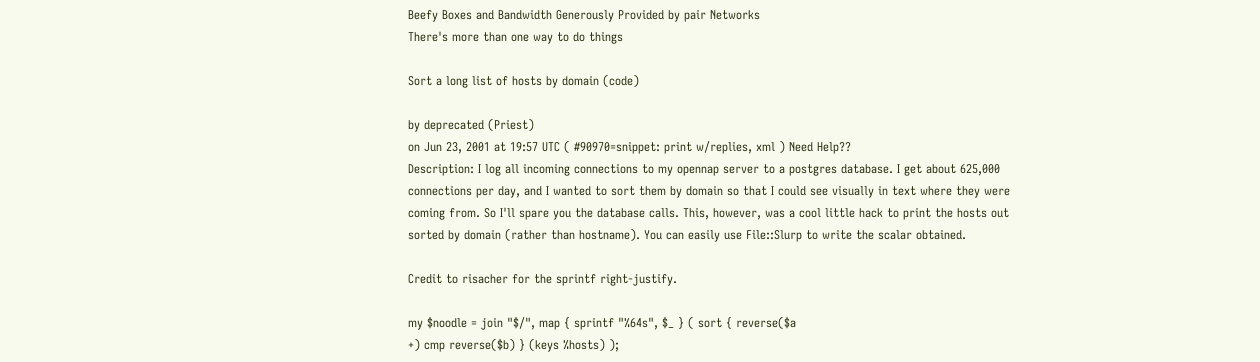Beefy Boxes and Bandwidth Generously Provided by pair Networks
There's more than one way to do things

Sort a long list of hosts by domain (code)

by deprecated (Priest)
on Jun 23, 2001 at 19:57 UTC ( #90970=snippet: print w/replies, xml ) Need Help??
Description: I log all incoming connections to my opennap server to a postgres database. I get about 625,000 connections per day, and I wanted to sort them by domain so that I could see visually in text where they were coming from. So I'll spare you the database calls. This, however, was a cool little hack to print the hosts out sorted by domain (rather than hostname). You can easily use File::Slurp to write the scalar obtained.

Credit to risacher for the sprintf right-justify.

my $noodle = join "$/", map { sprintf "%64s", $_ } ( sort { reverse($a
+) cmp reverse($b) } (keys %hosts) );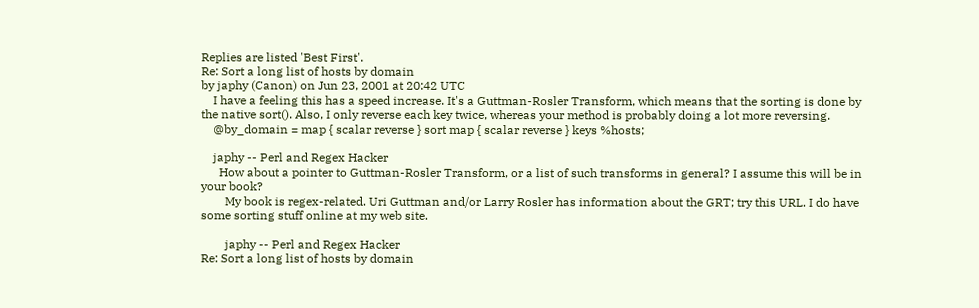Replies are listed 'Best First'.
Re: Sort a long list of hosts by domain
by japhy (Canon) on Jun 23, 2001 at 20:42 UTC
    I have a feeling this has a speed increase. It's a Guttman-Rosler Transform, which means that the sorting is done by the native sort(). Also, I only reverse each key twice, whereas your method is probably doing a lot more reversing.
    @by_domain = map { scalar reverse } sort map { scalar reverse } keys %hosts;

    japhy -- Perl and Regex Hacker
      How about a pointer to Guttman-Rosler Transform, or a list of such transforms in general? I assume this will be in your book?
        My book is regex-related. Uri Guttman and/or Larry Rosler has information about the GRT; try this URL. I do have some sorting stuff online at my web site.

        japhy -- Perl and Regex Hacker
Re: Sort a long list of hosts by domain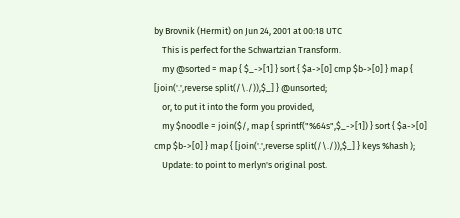by Brovnik (Hermit) on Jun 24, 2001 at 00:18 UTC
    This is perfect for the Schwartzian Transform.
    my @sorted = map { $_->[1] } sort { $a->[0] cmp $b->[0] } map { [join('.',reverse split(/\./)),$_] } @unsorted;
    or, to put it into the form you provided,
    my $noodle = join($/, map { sprintf("%64s",$_->[1]) } sort { $a->[0] cmp $b->[0] } map { [join('.',reverse split(/\./)),$_] } keys %hash );
    Update: to point to merlyn's original post.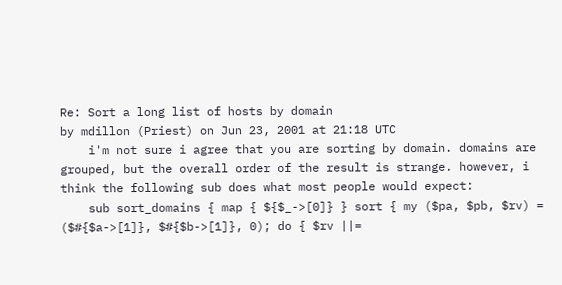Re: Sort a long list of hosts by domain
by mdillon (Priest) on Jun 23, 2001 at 21:18 UTC
    i'm not sure i agree that you are sorting by domain. domains are grouped, but the overall order of the result is strange. however, i think the following sub does what most people would expect:
    sub sort_domains { map { ${$_->[0]} } sort { my ($pa, $pb, $rv) = ($#{$a->[1]}, $#{$b->[1]}, 0); do { $rv ||=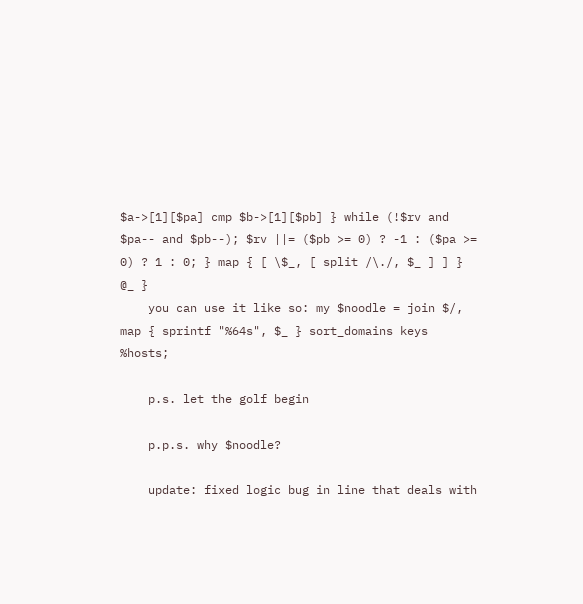$a->[1][$pa] cmp $b->[1][$pb] } while (!$rv and $pa-- and $pb--); $rv ||= ($pb >= 0) ? -1 : ($pa >= 0) ? 1 : 0; } map { [ \$_, [ split /\./, $_ ] ] } @_ }
    you can use it like so: my $noodle = join $/, map { sprintf "%64s", $_ } sort_domains keys %hosts;

    p.s. let the golf begin

    p.p.s. why $noodle?

    update: fixed logic bug in line that deals with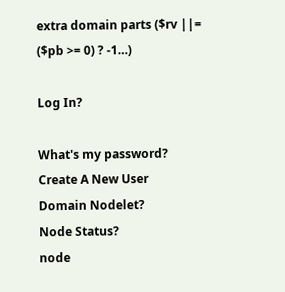extra domain parts ($rv ||= ($pb >= 0) ? -1…)

Log In?

What's my password?
Create A New User
Domain Nodelet?
Node Status?
node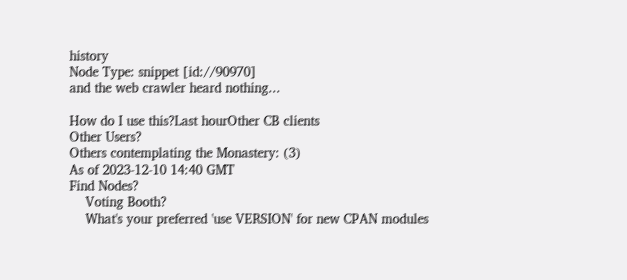history
Node Type: snippet [id://90970]
and the web crawler heard nothing...

How do I use this?Last hourOther CB clients
Other Users?
Others contemplating the Monastery: (3)
As of 2023-12-10 14:40 GMT
Find Nodes?
    Voting Booth?
    What's your preferred 'use VERSION' for new CPAN modules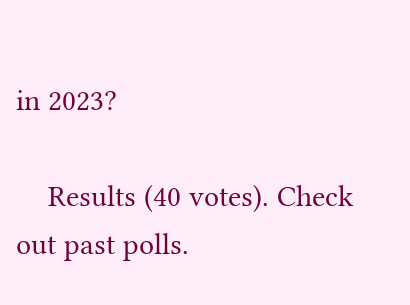in 2023?

    Results (40 votes). Check out past polls.